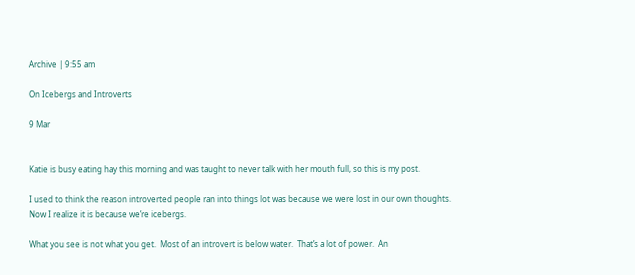Archive | 9:55 am

On Icebergs and Introverts

9 Mar


Katie is busy eating hay this morning and was taught to never talk with her mouth full, so this is my post.

I used to think the reason introverted people ran into things lot was because we were lost in our own thoughts.  Now I realize it is because we’re icebergs.

What you see is not what you get.  Most of an introvert is below water.  That’s a lot of power.  An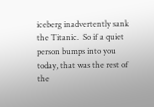iceberg inadvertently sank the Titanic.  So if a quiet person bumps into you today, that was the rest of the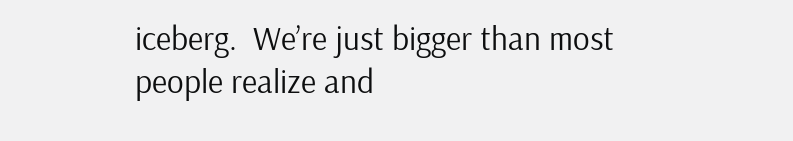iceberg.  We’re just bigger than most people realize and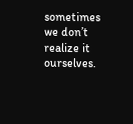sometimes we don’t realize it ourselves.